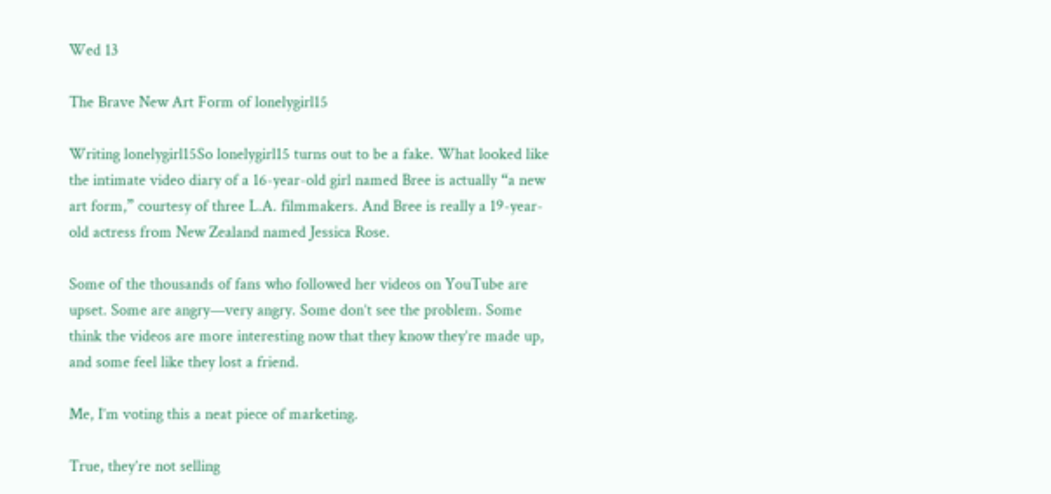Wed 13

The Brave New Art Form of lonelygirl15

Writing lonelygirl15So lonelygirl15 turns out to be a fake. What looked like the intimate video diary of a 16-year-old girl named Bree is actually “a new art form,” courtesy of three L.A. filmmakers. And Bree is really a 19-year-old actress from New Zealand named Jessica Rose.

Some of the thousands of fans who followed her videos on YouTube are upset. Some are angry—very angry. Some don’t see the problem. Some think the videos are more interesting now that they know they’re made up, and some feel like they lost a friend.

Me, I’m voting this a neat piece of marketing.

True, they’re not selling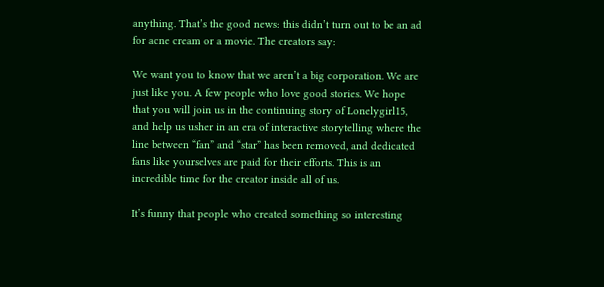anything. That’s the good news: this didn’t turn out to be an ad for acne cream or a movie. The creators say:

We want you to know that we aren’t a big corporation. We are just like you. A few people who love good stories. We hope that you will join us in the continuing story of Lonelygirl15, and help us usher in an era of interactive storytelling where the line between “fan” and “star” has been removed, and dedicated fans like yourselves are paid for their efforts. This is an incredible time for the creator inside all of us.

It’s funny that people who created something so interesting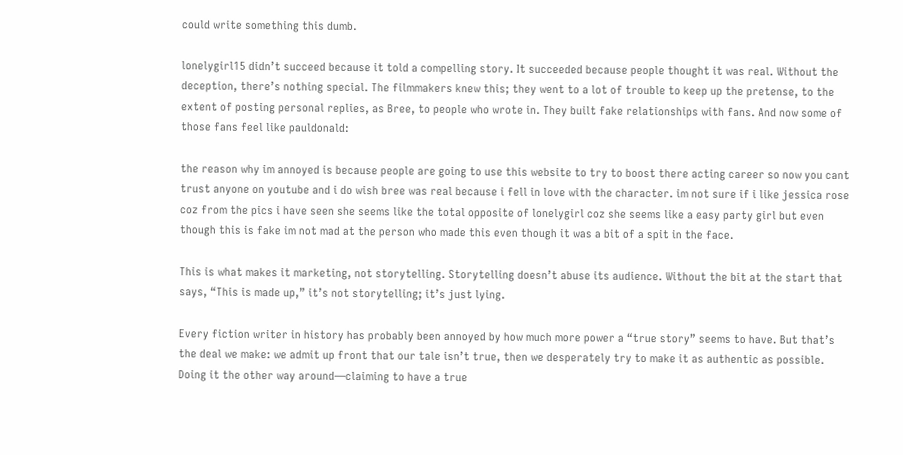could write something this dumb.

lonelygirl15 didn’t succeed because it told a compelling story. It succeeded because people thought it was real. Without the deception, there’s nothing special. The filmmakers knew this; they went to a lot of trouble to keep up the pretense, to the extent of posting personal replies, as Bree, to people who wrote in. They built fake relationships with fans. And now some of those fans feel like pauldonald:

the reason why im annoyed is because people are going to use this website to try to boost there acting career so now you cant trust anyone on youtube and i do wish bree was real because i fell in love with the character. im not sure if i like jessica rose coz from the pics i have seen she seems like the total opposite of lonelygirl coz she seems like a easy party girl but even though this is fake im not mad at the person who made this even though it was a bit of a spit in the face.

This is what makes it marketing, not storytelling. Storytelling doesn’t abuse its audience. Without the bit at the start that says, “This is made up,” it’s not storytelling; it’s just lying.

Every fiction writer in history has probably been annoyed by how much more power a “true story” seems to have. But that’s the deal we make: we admit up front that our tale isn’t true, then we desperately try to make it as authentic as possible. Doing it the other way around—claiming to have a true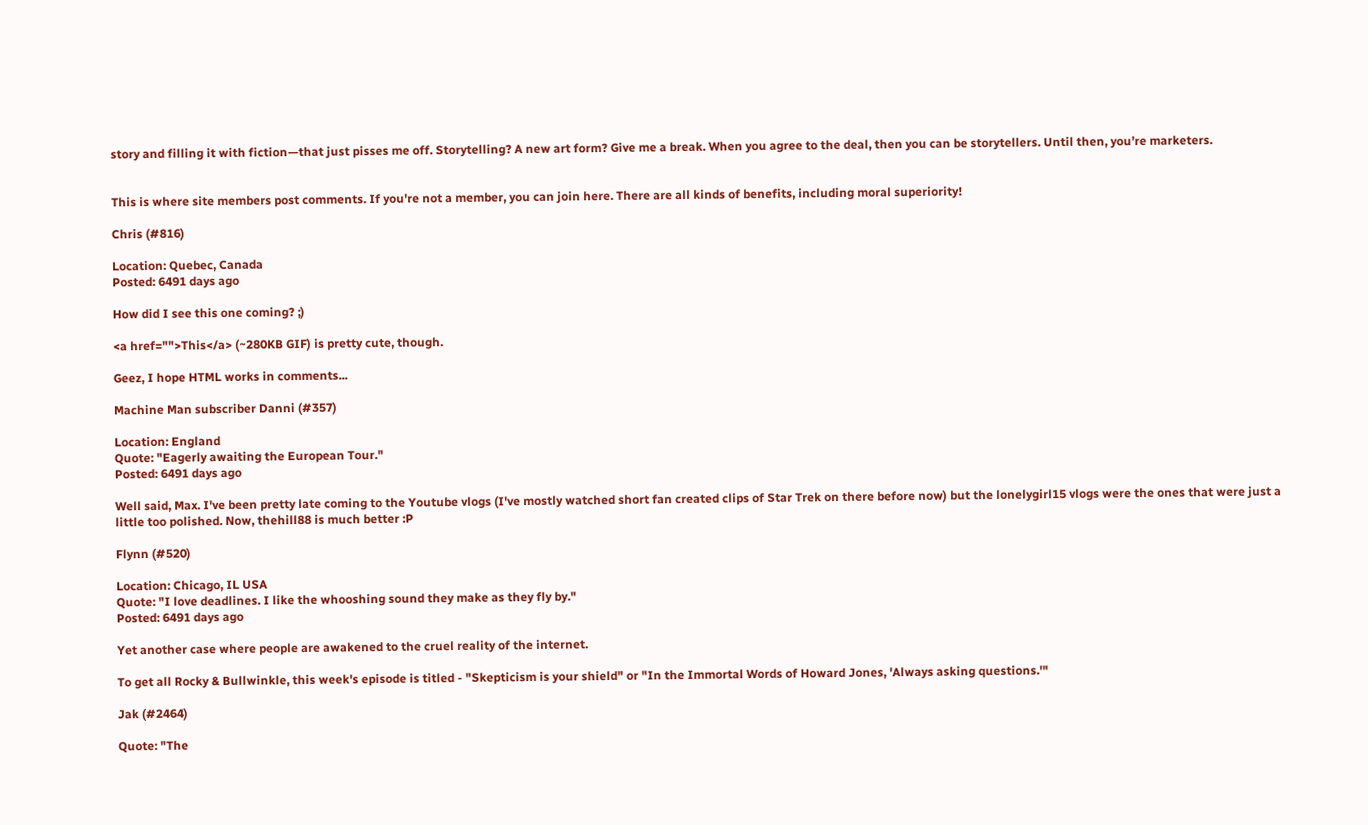story and filling it with fiction—that just pisses me off. Storytelling? A new art form? Give me a break. When you agree to the deal, then you can be storytellers. Until then, you’re marketers.


This is where site members post comments. If you're not a member, you can join here. There are all kinds of benefits, including moral superiority!

Chris (#816)

Location: Quebec, Canada
Posted: 6491 days ago

How did I see this one coming? ;)

<a href="">This</a> (~280KB GIF) is pretty cute, though.

Geez, I hope HTML works in comments...

Machine Man subscriber Danni (#357)

Location: England
Quote: "Eagerly awaiting the European Tour."
Posted: 6491 days ago

Well said, Max. I've been pretty late coming to the Youtube vlogs (I've mostly watched short fan created clips of Star Trek on there before now) but the lonelygirl15 vlogs were the ones that were just a little too polished. Now, thehill88 is much better :P

Flynn (#520)

Location: Chicago, IL USA
Quote: "I love deadlines. I like the whooshing sound they make as they fly by."
Posted: 6491 days ago

Yet another case where people are awakened to the cruel reality of the internet.

To get all Rocky & Bullwinkle, this week's episode is titled - "Skepticism is your shield" or "In the Immortal Words of Howard Jones, 'Always asking questions.'"

Jak (#2464)

Quote: "The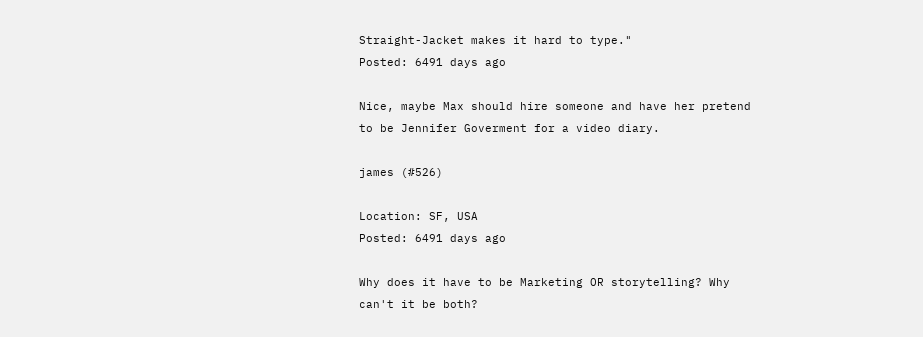Straight-Jacket makes it hard to type."
Posted: 6491 days ago

Nice, maybe Max should hire someone and have her pretend to be Jennifer Goverment for a video diary.

james (#526)

Location: SF, USA
Posted: 6491 days ago

Why does it have to be Marketing OR storytelling? Why can't it be both?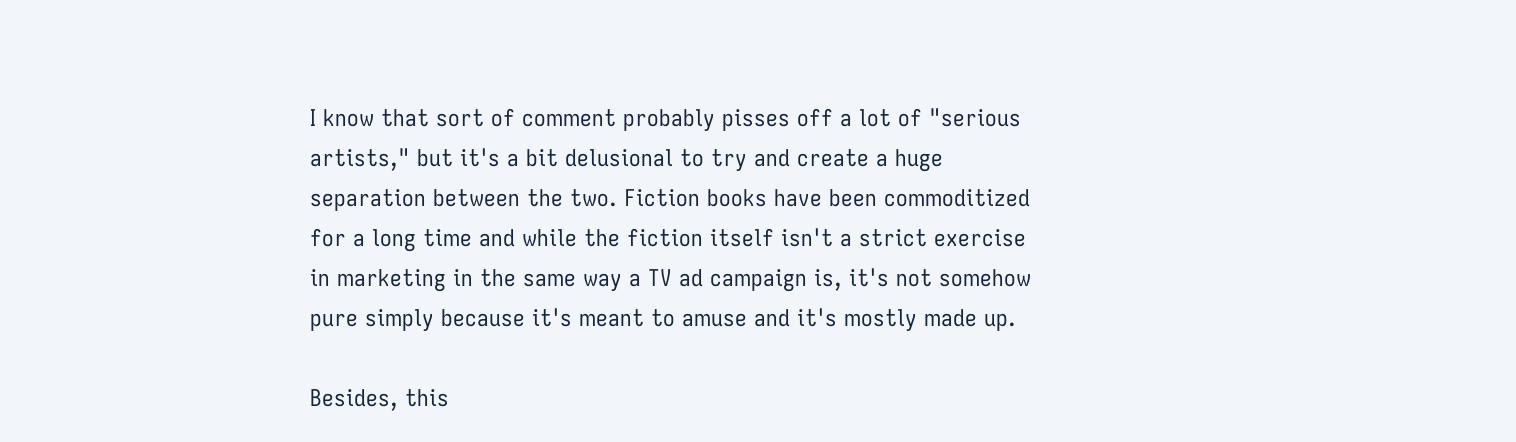I know that sort of comment probably pisses off a lot of "serious artists," but it's a bit delusional to try and create a huge separation between the two. Fiction books have been commoditized for a long time and while the fiction itself isn't a strict exercise in marketing in the same way a TV ad campaign is, it's not somehow pure simply because it's meant to amuse and it's mostly made up.

Besides, this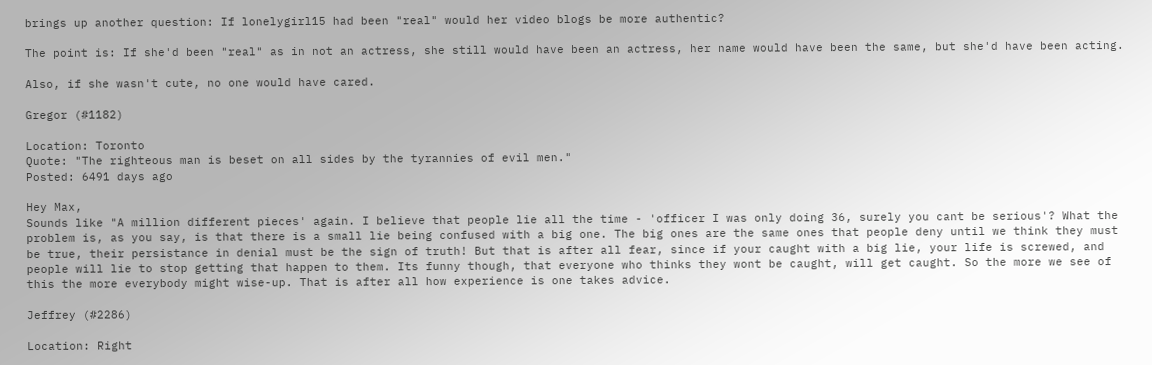brings up another question: If lonelygirl15 had been "real" would her video blogs be more authentic?

The point is: If she'd been "real" as in not an actress, she still would have been an actress, her name would have been the same, but she'd have been acting.

Also, if she wasn't cute, no one would have cared.

Gregor (#1182)

Location: Toronto
Quote: "The righteous man is beset on all sides by the tyrannies of evil men."
Posted: 6491 days ago

Hey Max,
Sounds like "A million different pieces' again. I believe that people lie all the time - 'officer I was only doing 36, surely you cant be serious'? What the problem is, as you say, is that there is a small lie being confused with a big one. The big ones are the same ones that people deny until we think they must be true, their persistance in denial must be the sign of truth! But that is after all fear, since if your caught with a big lie, your life is screwed, and people will lie to stop getting that happen to them. Its funny though, that everyone who thinks they wont be caught, will get caught. So the more we see of this the more everybody might wise-up. That is after all how experience is one takes advice.

Jeffrey (#2286)

Location: Right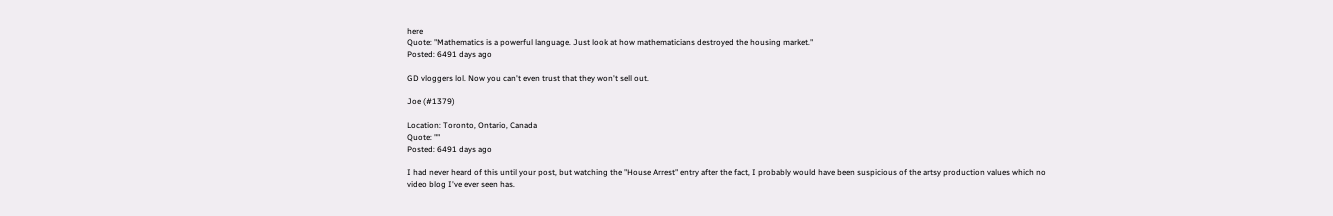here
Quote: "Mathematics is a powerful language. Just look at how mathematicians destroyed the housing market."
Posted: 6491 days ago

GD vloggers lol. Now you can't even trust that they won't sell out.

Joe (#1379)

Location: Toronto, Ontario, Canada
Quote: ""
Posted: 6491 days ago

I had never heard of this until your post, but watching the "House Arrest" entry after the fact, I probably would have been suspicious of the artsy production values which no video blog I've ever seen has.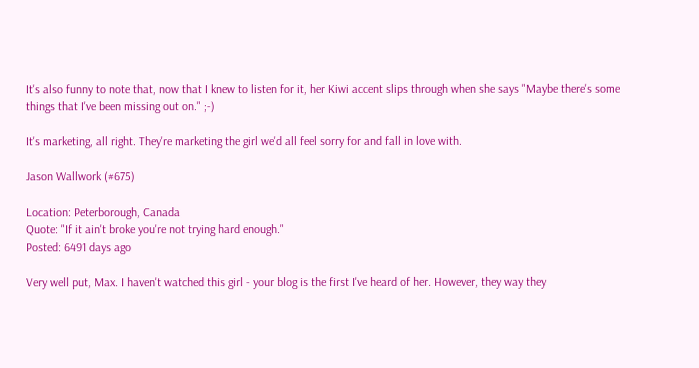It's also funny to note that, now that I knew to listen for it, her Kiwi accent slips through when she says "Maybe there's some things that I've been missing out on." ;-)

It's marketing, all right. They're marketing the girl we'd all feel sorry for and fall in love with.

Jason Wallwork (#675)

Location: Peterborough, Canada
Quote: "If it ain't broke you're not trying hard enough."
Posted: 6491 days ago

Very well put, Max. I haven't watched this girl - your blog is the first I've heard of her. However, they way they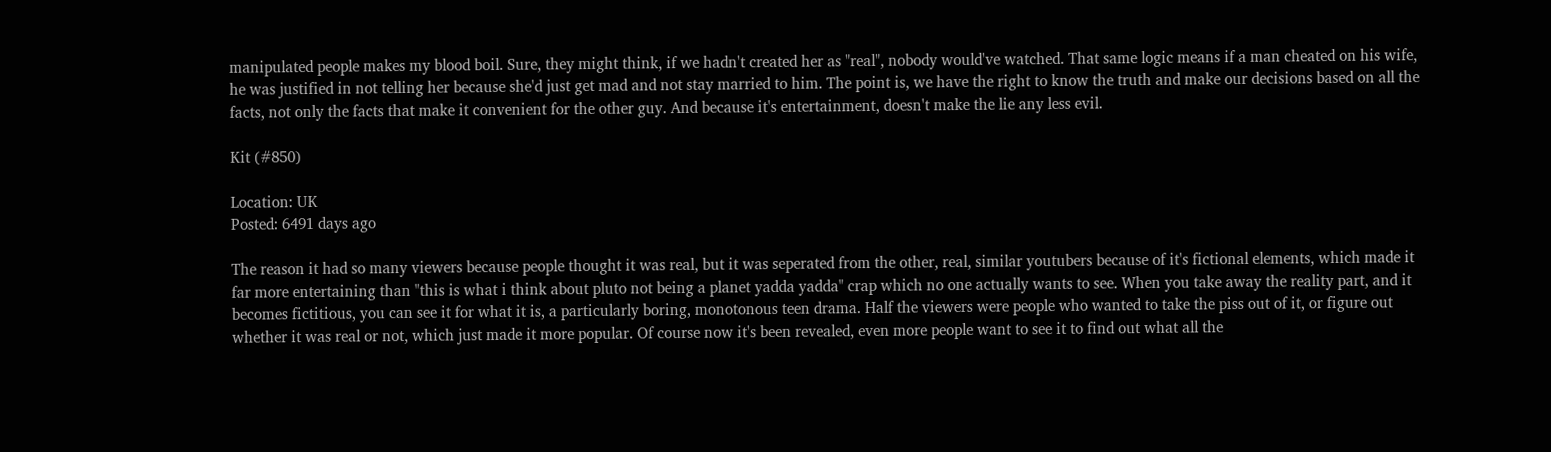manipulated people makes my blood boil. Sure, they might think, if we hadn't created her as "real", nobody would've watched. That same logic means if a man cheated on his wife, he was justified in not telling her because she'd just get mad and not stay married to him. The point is, we have the right to know the truth and make our decisions based on all the facts, not only the facts that make it convenient for the other guy. And because it's entertainment, doesn't make the lie any less evil.

Kit (#850)

Location: UK
Posted: 6491 days ago

The reason it had so many viewers because people thought it was real, but it was seperated from the other, real, similar youtubers because of it's fictional elements, which made it far more entertaining than "this is what i think about pluto not being a planet yadda yadda" crap which no one actually wants to see. When you take away the reality part, and it becomes fictitious, you can see it for what it is, a particularly boring, monotonous teen drama. Half the viewers were people who wanted to take the piss out of it, or figure out whether it was real or not, which just made it more popular. Of course now it's been revealed, even more people want to see it to find out what all the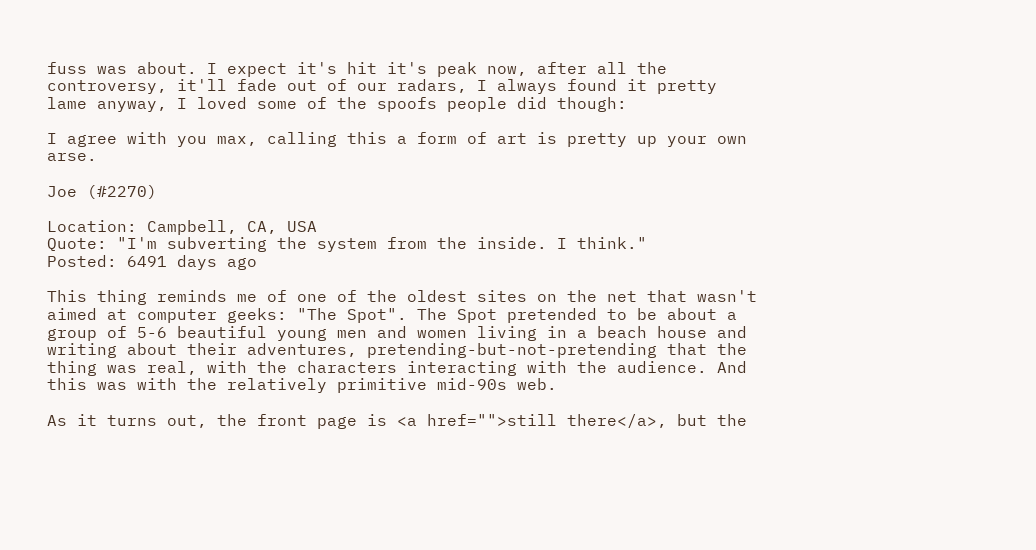fuss was about. I expect it's hit it's peak now, after all the controversy, it'll fade out of our radars, I always found it pretty lame anyway, I loved some of the spoofs people did though:

I agree with you max, calling this a form of art is pretty up your own arse.

Joe (#2270)

Location: Campbell, CA, USA
Quote: "I'm subverting the system from the inside. I think."
Posted: 6491 days ago

This thing reminds me of one of the oldest sites on the net that wasn't aimed at computer geeks: "The Spot". The Spot pretended to be about a group of 5-6 beautiful young men and women living in a beach house and writing about their adventures, pretending-but-not-pretending that the thing was real, with the characters interacting with the audience. And this was with the relatively primitive mid-90s web.

As it turns out, the front page is <a href="">still there</a>, but the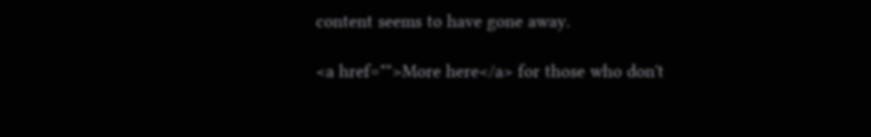content seems to have gone away.

<a href="">More here</a> for those who don't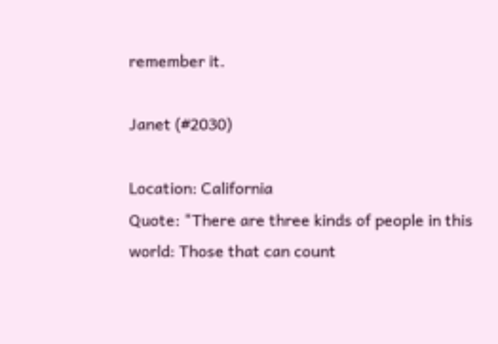remember it.

Janet (#2030)

Location: California
Quote: "There are three kinds of people in this world: Those that can count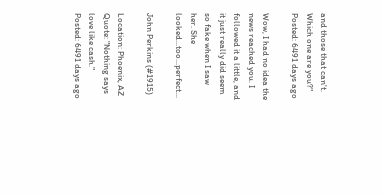and those that can't. Which one are you?"
Posted: 6491 days ago

Wow, I had no idea the news reached you. I followed it a little, and it just really did seem so fake when I saw her. She looked...too...perfect...

John Perkins (#1915)

Location: Phoenix, AZ
Quote: "Nothing says love like cash."
Posted: 6491 days ago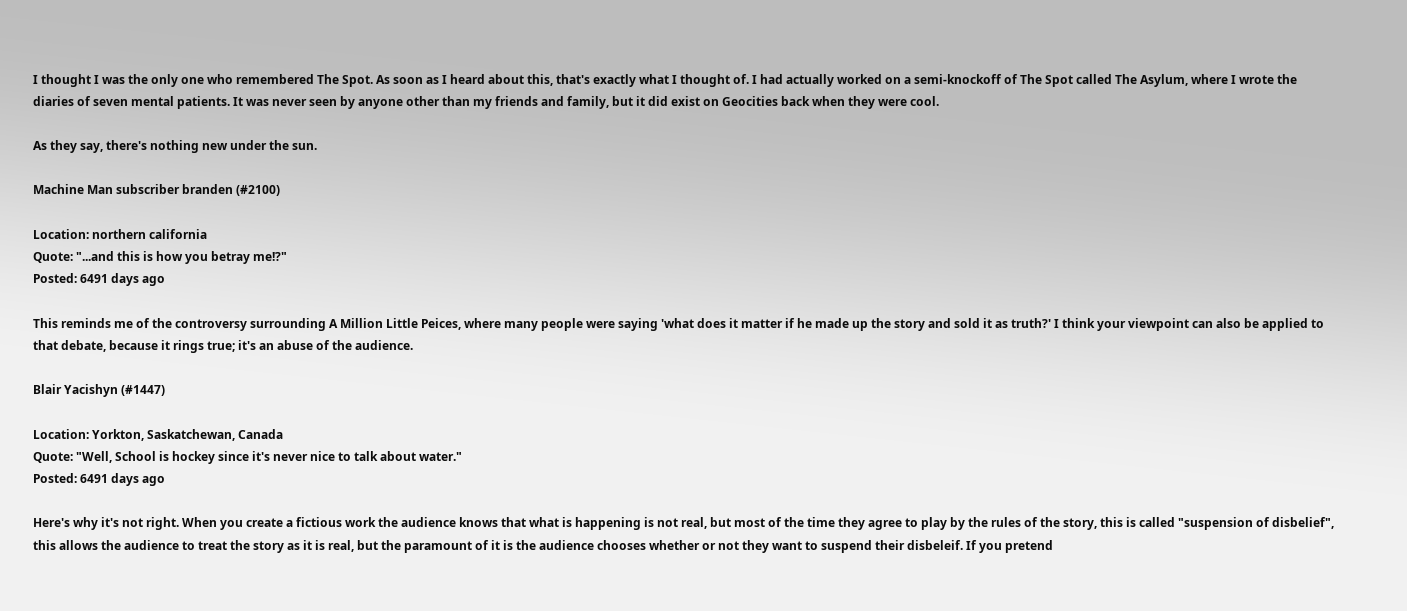I thought I was the only one who remembered The Spot. As soon as I heard about this, that's exactly what I thought of. I had actually worked on a semi-knockoff of The Spot called The Asylum, where I wrote the diaries of seven mental patients. It was never seen by anyone other than my friends and family, but it did exist on Geocities back when they were cool.

As they say, there's nothing new under the sun.

Machine Man subscriber branden (#2100)

Location: northern california
Quote: "...and this is how you betray me!?"
Posted: 6491 days ago

This reminds me of the controversy surrounding A Million Little Peices, where many people were saying 'what does it matter if he made up the story and sold it as truth?' I think your viewpoint can also be applied to that debate, because it rings true; it's an abuse of the audience.

Blair Yacishyn (#1447)

Location: Yorkton, Saskatchewan, Canada
Quote: "Well, School is hockey since it's never nice to talk about water."
Posted: 6491 days ago

Here's why it's not right. When you create a fictious work the audience knows that what is happening is not real, but most of the time they agree to play by the rules of the story, this is called "suspension of disbelief", this allows the audience to treat the story as it is real, but the paramount of it is the audience chooses whether or not they want to suspend their disbeleif. If you pretend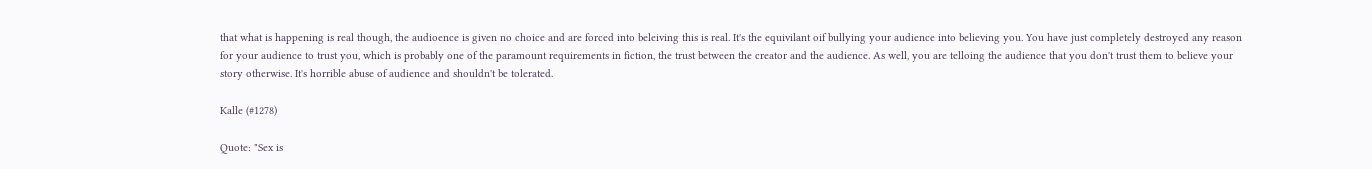that what is happening is real though, the audioence is given no choice and are forced into beleiving this is real. It's the equivilant oif bullying your audience into believing you. You have just completely destroyed any reason for your audience to trust you, which is probably one of the paramount requirements in fiction, the trust between the creator and the audience. As well, you are telloing the audience that you don't trust them to believe your story otherwise. It's horrible abuse of audience and shouldn't be tolerated.

Kalle (#1278)

Quote: "Sex is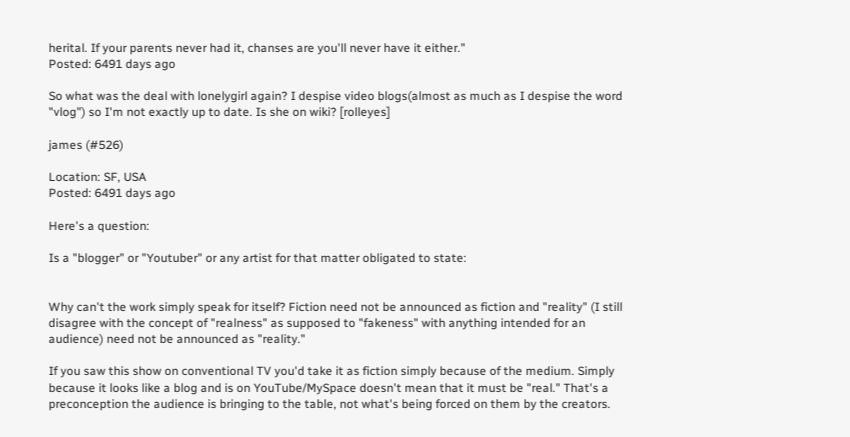herital. If your parents never had it, chanses are you'll never have it either."
Posted: 6491 days ago

So what was the deal with lonelygirl again? I despise video blogs(almost as much as I despise the word "vlog") so I'm not exactly up to date. Is she on wiki? [rolleyes]

james (#526)

Location: SF, USA
Posted: 6491 days ago

Here's a question:

Is a "blogger" or "Youtuber" or any artist for that matter obligated to state:


Why can't the work simply speak for itself? Fiction need not be announced as fiction and "reality" (I still disagree with the concept of "realness" as supposed to "fakeness" with anything intended for an audience) need not be announced as "reality."

If you saw this show on conventional TV you'd take it as fiction simply because of the medium. Simply because it looks like a blog and is on YouTube/MySpace doesn't mean that it must be "real." That's a preconception the audience is bringing to the table, not what's being forced on them by the creators.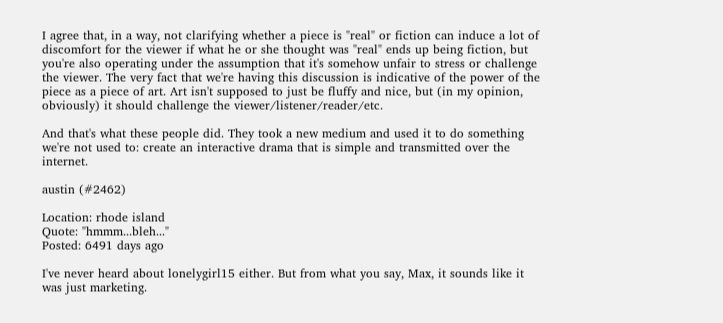I agree that, in a way, not clarifying whether a piece is "real" or fiction can induce a lot of discomfort for the viewer if what he or she thought was "real" ends up being fiction, but you're also operating under the assumption that it's somehow unfair to stress or challenge the viewer. The very fact that we're having this discussion is indicative of the power of the piece as a piece of art. Art isn't supposed to just be fluffy and nice, but (in my opinion, obviously) it should challenge the viewer/listener/reader/etc.

And that's what these people did. They took a new medium and used it to do something we're not used to: create an interactive drama that is simple and transmitted over the internet.

austin (#2462)

Location: rhode island
Quote: "hmmm...bleh..."
Posted: 6491 days ago

I've never heard about lonelygirl15 either. But from what you say, Max, it sounds like it was just marketing.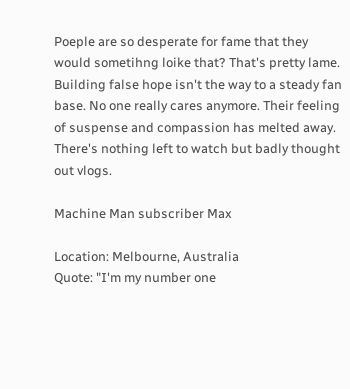Poeple are so desperate for fame that they would sometihng loike that? That's pretty lame. Building false hope isn't the way to a steady fan base. No one really cares anymore. Their feeling of suspense and compassion has melted away. There's nothing left to watch but badly thought out vlogs.

Machine Man subscriber Max

Location: Melbourne, Australia
Quote: "I'm my number one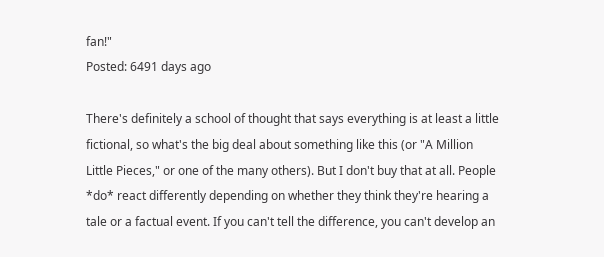fan!"
Posted: 6491 days ago

There's definitely a school of thought that says everything is at least a little fictional, so what's the big deal about something like this (or "A Million Little Pieces," or one of the many others). But I don't buy that at all. People *do* react differently depending on whether they think they're hearing a tale or a factual event. If you can't tell the difference, you can't develop an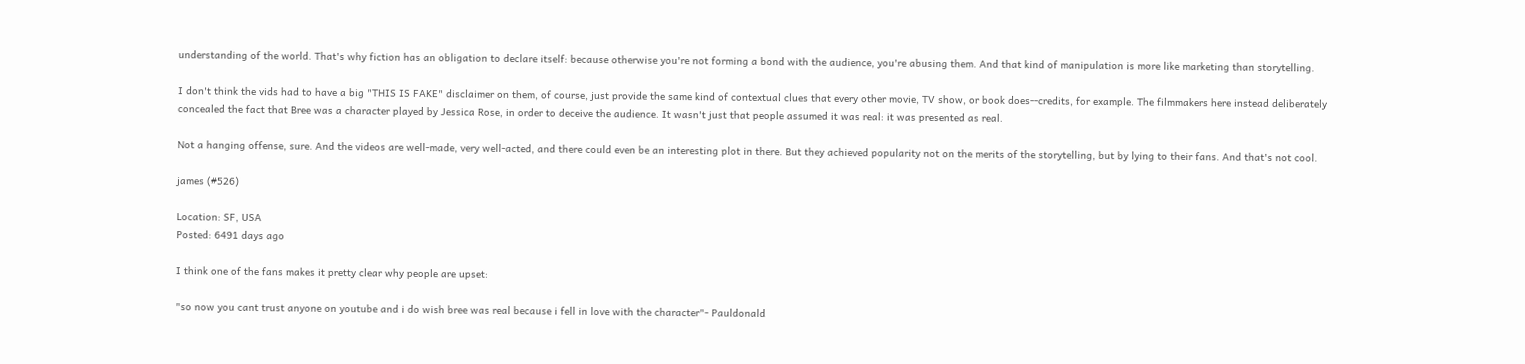understanding of the world. That's why fiction has an obligation to declare itself: because otherwise you're not forming a bond with the audience, you're abusing them. And that kind of manipulation is more like marketing than storytelling.

I don't think the vids had to have a big "THIS IS FAKE" disclaimer on them, of course, just provide the same kind of contextual clues that every other movie, TV show, or book does--credits, for example. The filmmakers here instead deliberately concealed the fact that Bree was a character played by Jessica Rose, in order to deceive the audience. It wasn't just that people assumed it was real: it was presented as real.

Not a hanging offense, sure. And the videos are well-made, very well-acted, and there could even be an interesting plot in there. But they achieved popularity not on the merits of the storytelling, but by lying to their fans. And that's not cool.

james (#526)

Location: SF, USA
Posted: 6491 days ago

I think one of the fans makes it pretty clear why people are upset:

"so now you cant trust anyone on youtube and i do wish bree was real because i fell in love with the character"- Pauldonald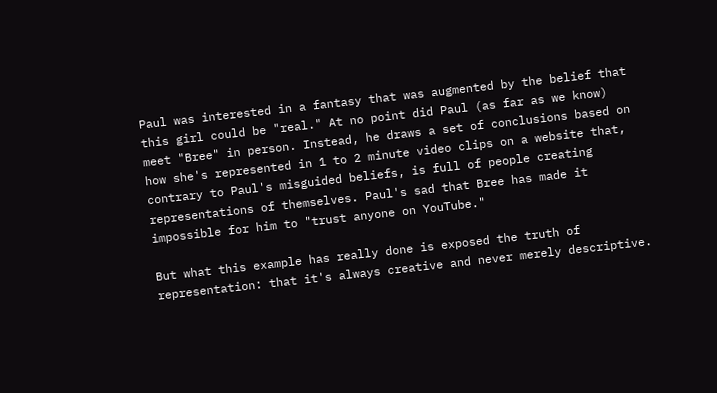Paul was interested in a fantasy that was augmented by the belief that this girl could be "real." At no point did Paul (as far as we know) meet "Bree" in person. Instead, he draws a set of conclusions based on how she's represented in 1 to 2 minute video clips on a website that, contrary to Paul's misguided beliefs, is full of people creating representations of themselves. Paul's sad that Bree has made it impossible for him to "trust anyone on YouTube."

But what this example has really done is exposed the truth of representation: that it's always creative and never merely descriptive.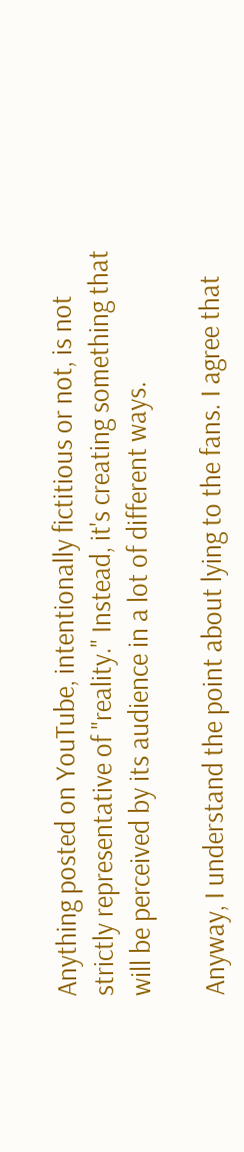Anything posted on YouTube, intentionally fictitious or not, is not strictly representative of "reality." Instead, it's creating something that will be perceived by its audience in a lot of different ways.

Anyway, I understand the point about lying to the fans. I agree that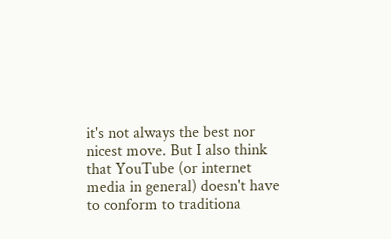it's not always the best nor nicest move. But I also think that YouTube (or internet media in general) doesn't have to conform to traditiona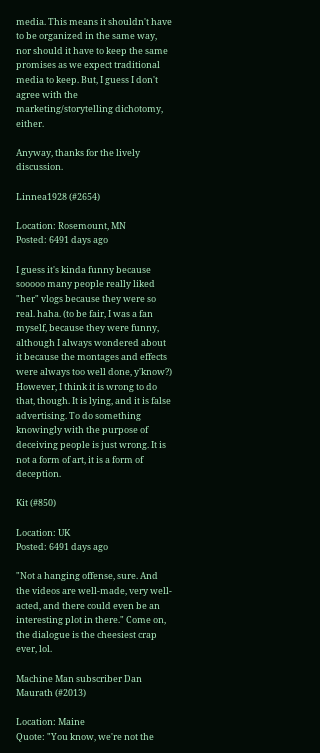media. This means it shouldn't have to be organized in the same way, nor should it have to keep the same promises as we expect traditional media to keep. But, I guess I don't agree with the marketing/storytelling dichotomy, either.

Anyway, thanks for the lively discussion.

Linnea1928 (#2654)

Location: Rosemount, MN
Posted: 6491 days ago

I guess it's kinda funny because sooooo many people really liked "her" vlogs because they were so real. haha. (to be fair, I was a fan myself, because they were funny, although I always wondered about it because the montages and effects were always too well done, y'know?)
However, I think it is wrong to do that, though. It is lying, and it is false advertising. To do something knowingly with the purpose of deceiving people is just wrong. It is not a form of art, it is a form of deception.

Kit (#850)

Location: UK
Posted: 6491 days ago

"Not a hanging offense, sure. And the videos are well-made, very well-acted, and there could even be an interesting plot in there." Come on, the dialogue is the cheesiest crap ever, lol.

Machine Man subscriber Dan Maurath (#2013)

Location: Maine
Quote: "You know, we're not the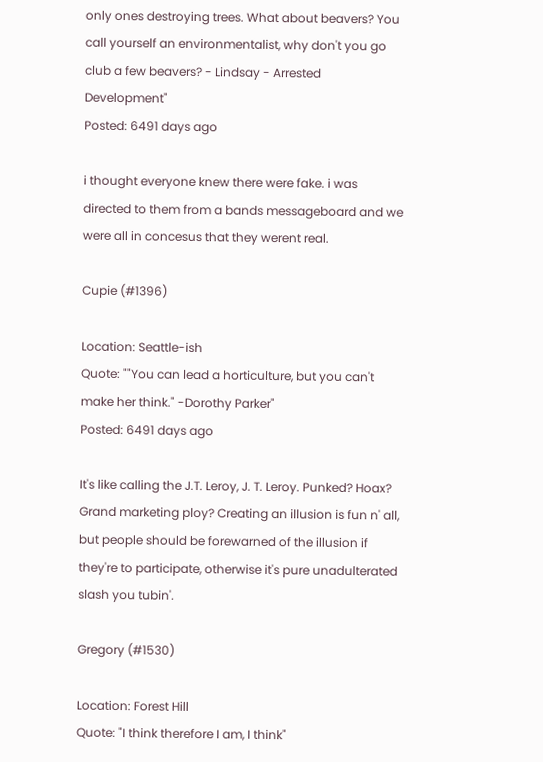only ones destroying trees. What about beavers? You call yourself an environmentalist, why don't you go club a few beavers? - Lindsay - Arrested Development"
Posted: 6491 days ago

i thought everyone knew there were fake. i was directed to them from a bands messageboard and we were all in concesus that they werent real.

Cupie (#1396)

Location: Seattle-ish
Quote: ""You can lead a horticulture, but you can't make her think." -Dorothy Parker"
Posted: 6491 days ago

It's like calling the J.T. Leroy, J. T. Leroy. Punked? Hoax? Grand marketing ploy? Creating an illusion is fun n' all, but people should be forewarned of the illusion if they're to participate, otherwise it's pure unadulterated slash you tubin'.

Gregory (#1530)

Location: Forest Hill
Quote: "I think therefore I am, I think"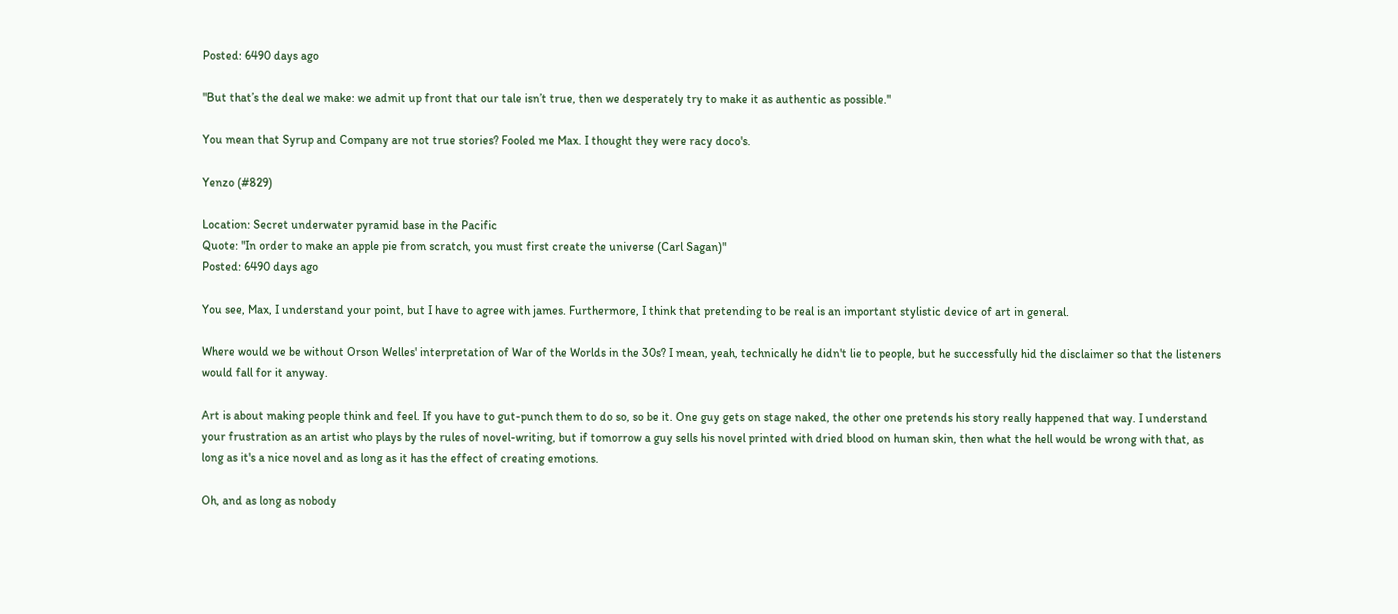Posted: 6490 days ago

"But that’s the deal we make: we admit up front that our tale isn’t true, then we desperately try to make it as authentic as possible."

You mean that Syrup and Company are not true stories? Fooled me Max. I thought they were racy doco's.

Yenzo (#829)

Location: Secret underwater pyramid base in the Pacific
Quote: "In order to make an apple pie from scratch, you must first create the universe (Carl Sagan)"
Posted: 6490 days ago

You see, Max, I understand your point, but I have to agree with james. Furthermore, I think that pretending to be real is an important stylistic device of art in general.

Where would we be without Orson Welles' interpretation of War of the Worlds in the 30s? I mean, yeah, technically he didn't lie to people, but he successfully hid the disclaimer so that the listeners would fall for it anyway.

Art is about making people think and feel. If you have to gut-punch them to do so, so be it. One guy gets on stage naked, the other one pretends his story really happened that way. I understand your frustration as an artist who plays by the rules of novel-writing, but if tomorrow a guy sells his novel printed with dried blood on human skin, then what the hell would be wrong with that, as long as it's a nice novel and as long as it has the effect of creating emotions.

Oh, and as long as nobody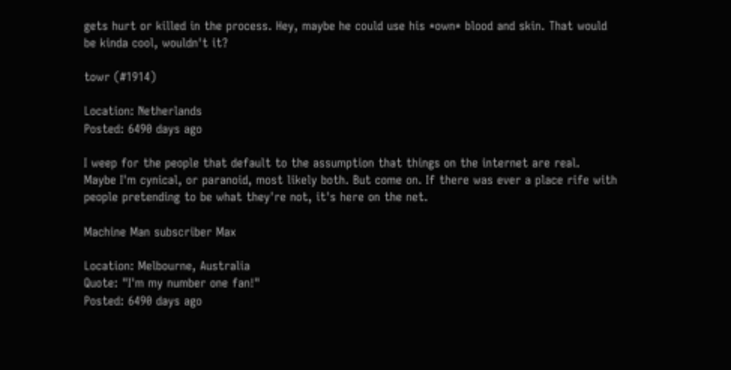gets hurt or killed in the process. Hey, maybe he could use his *own* blood and skin. That would be kinda cool, wouldn't it?

towr (#1914)

Location: Netherlands
Posted: 6490 days ago

I weep for the people that default to the assumption that things on the internet are real.
Maybe I'm cynical, or paranoid, most likely both. But come on. If there was ever a place rife with people pretending to be what they're not, it's here on the net.

Machine Man subscriber Max

Location: Melbourne, Australia
Quote: "I'm my number one fan!"
Posted: 6490 days ago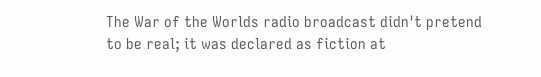The War of the Worlds radio broadcast didn't pretend to be real; it was declared as fiction at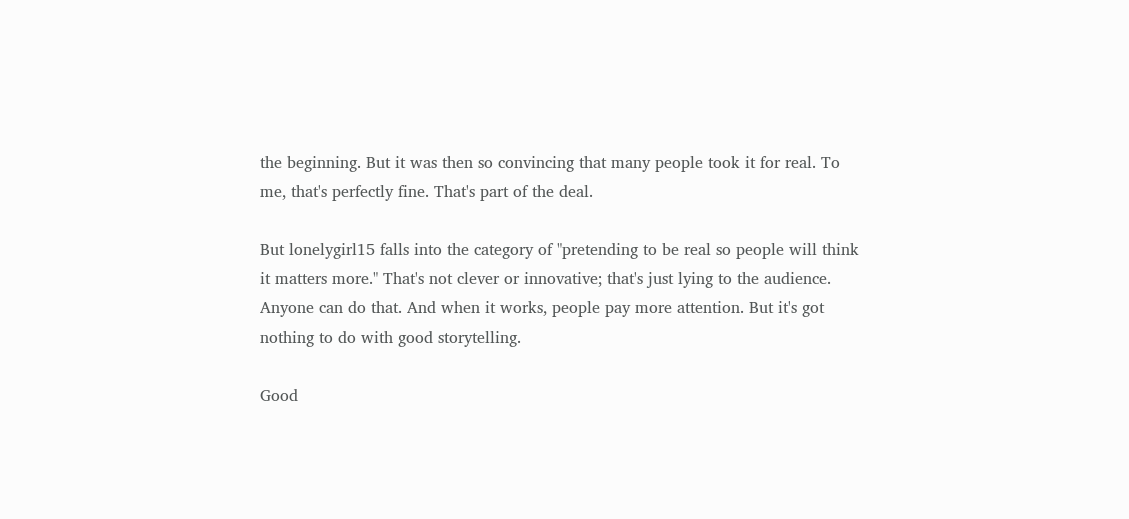the beginning. But it was then so convincing that many people took it for real. To me, that's perfectly fine. That's part of the deal.

But lonelygirl15 falls into the category of "pretending to be real so people will think it matters more." That's not clever or innovative; that's just lying to the audience. Anyone can do that. And when it works, people pay more attention. But it's got nothing to do with good storytelling.

Good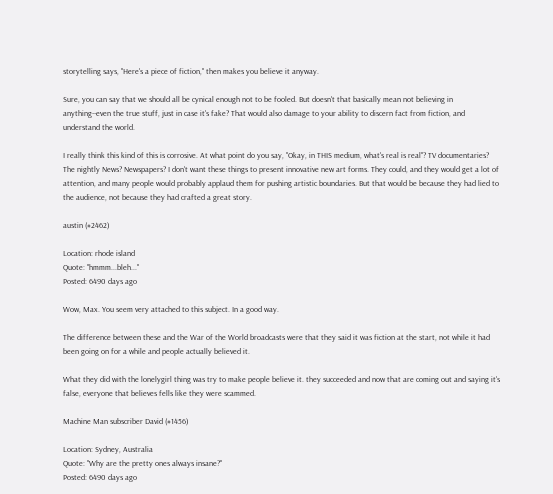storytelling says, "Here's a piece of fiction," then makes you believe it anyway.

Sure, you can say that we should all be cynical enough not to be fooled. But doesn't that basically mean not believing in anything--even the true stuff, just in case it's fake? That would also damage to your ability to discern fact from fiction, and understand the world.

I really think this kind of this is corrosive. At what point do you say, "Okay, in THIS medium, what's real is real"? TV documentaries? The nightly News? Newspapers? I don't want these things to present innovative new art forms. They could, and they would get a lot of attention, and many people would probably applaud them for pushing artistic boundaries. But that would be because they had lied to the audience, not because they had crafted a great story.

austin (#2462)

Location: rhode island
Quote: "hmmm...bleh..."
Posted: 6490 days ago

Wow, Max. You seem very attached to this subject. In a good way.

The difference between these and the War of the World broadcasts were that they said it was fiction at the start, not while it had been going on for a while and people actually believed it.

What they did with the lonelygirl thing was try to make people believe it. they succeeded and now that are coming out and saying it's false, everyone that believes fells like they were scammed.

Machine Man subscriber David (#1456)

Location: Sydney, Australia
Quote: "Why are the pretty ones always insane?"
Posted: 6490 days ago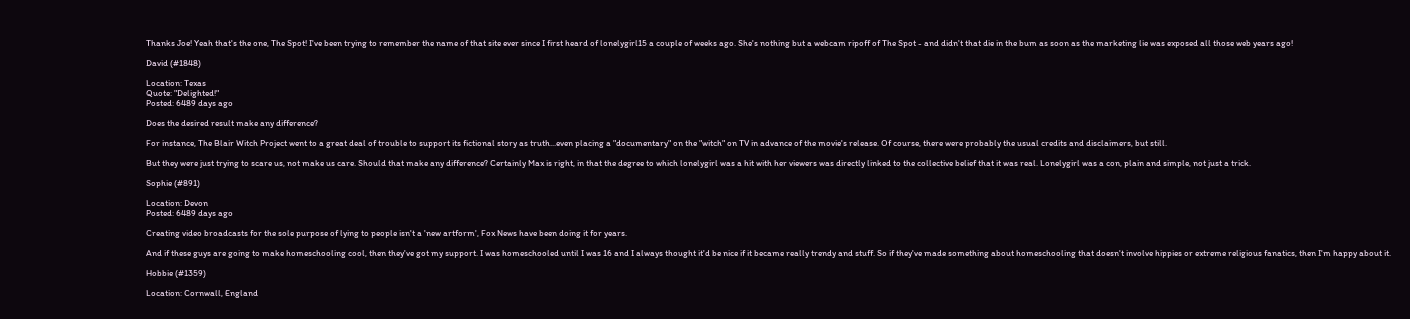Thanks Joe! Yeah that's the one, The Spot! I've been trying to remember the name of that site ever since I first heard of lonelygirl15 a couple of weeks ago. She's nothing but a webcam ripoff of The Spot - and didn't that die in the bum as soon as the marketing lie was exposed all those web years ago!

David (#1848)

Location: Texas
Quote: "Delighted!"
Posted: 6489 days ago

Does the desired result make any difference?

For instance, The Blair Witch Project went to a great deal of trouble to support its fictional story as truth...even placing a "documentary" on the "witch" on TV in advance of the movie's release. Of course, there were probably the usual credits and disclaimers, but still.

But they were just trying to scare us, not make us care. Should that make any difference? Certainly Max is right, in that the degree to which lonelygirl was a hit with her viewers was directly linked to the collective belief that it was real. Lonelygirl was a con, plain and simple, not just a trick.

Sophie (#891)

Location: Devon
Posted: 6489 days ago

Creating video broadcasts for the sole purpose of lying to people isn't a 'new artform', Fox News have been doing it for years.

And if these guys are going to make homeschooling cool, then they've got my support. I was homeschooled until I was 16 and I always thought it'd be nice if it became really trendy and stuff. So if they've made something about homeschooling that doesn't involve hippies or extreme religious fanatics, then I'm happy about it.

Hobbie (#1359)

Location: Cornwall, England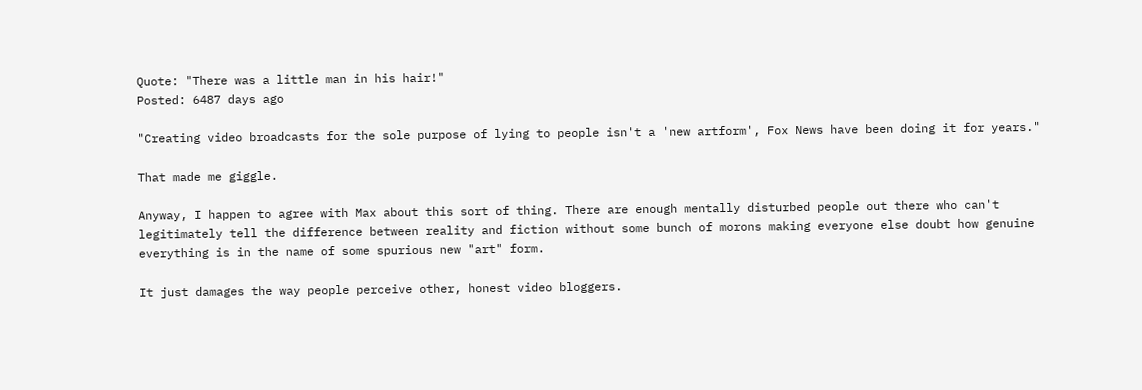Quote: "There was a little man in his hair!"
Posted: 6487 days ago

"Creating video broadcasts for the sole purpose of lying to people isn't a 'new artform', Fox News have been doing it for years."

That made me giggle.

Anyway, I happen to agree with Max about this sort of thing. There are enough mentally disturbed people out there who can't legitimately tell the difference between reality and fiction without some bunch of morons making everyone else doubt how genuine everything is in the name of some spurious new "art" form.

It just damages the way people perceive other, honest video bloggers.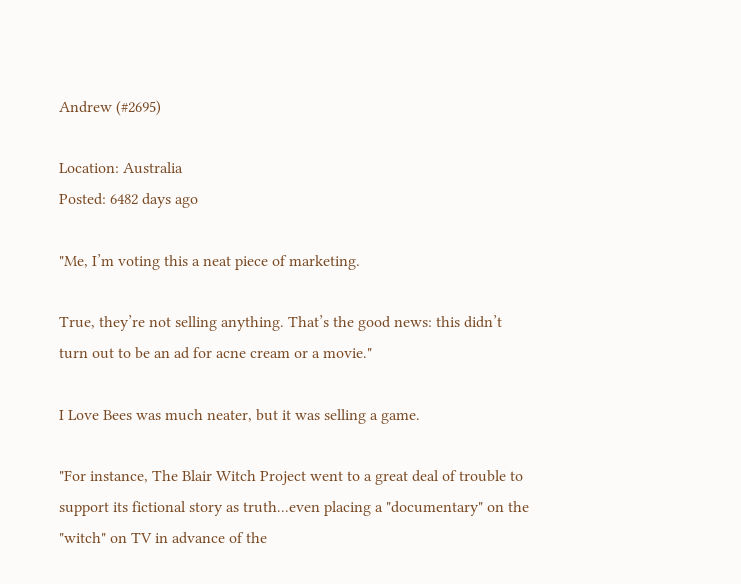Andrew (#2695)

Location: Australia
Posted: 6482 days ago

"Me, I’m voting this a neat piece of marketing.

True, they’re not selling anything. That’s the good news: this didn’t turn out to be an ad for acne cream or a movie."

I Love Bees was much neater, but it was selling a game.

"For instance, The Blair Witch Project went to a great deal of trouble to support its fictional story as truth...even placing a "documentary" on the "witch" on TV in advance of the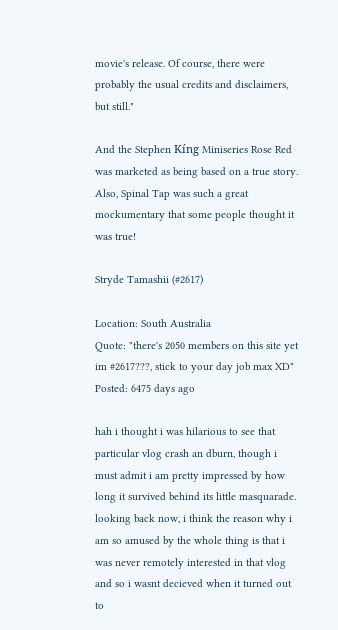movie's release. Of course, there were probably the usual credits and disclaimers, but still."

And the Stephen Kíng Miniseries Rose Red was marketed as being based on a true story. Also, Spinal Tap was such a great mockumentary that some people thought it was true!

Stryde Tamashii (#2617)

Location: South Australia
Quote: "there's 2050 members on this site yet im #2617???, stick to your day job max XD"
Posted: 6475 days ago

hah i thought i was hilarious to see that particular vlog crash an dburn, though i must admit i am pretty impressed by how long it survived behind its little masquarade.
looking back now, i think the reason why i am so amused by the whole thing is that i was never remotely interested in that vlog and so i wasnt decieved when it turned out to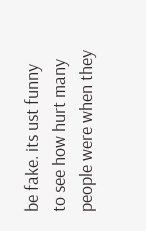be fake. its ust funny to see how hurt many people were when they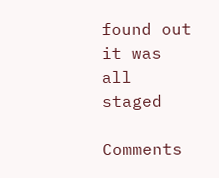found out it was all staged

Comments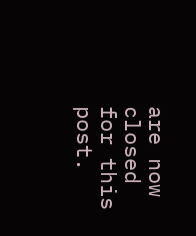are now closed for this post.